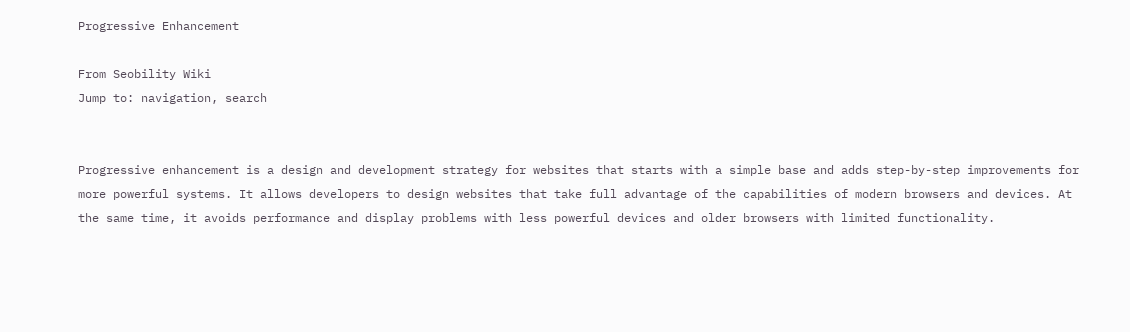Progressive Enhancement

From Seobility Wiki
Jump to: navigation, search


Progressive enhancement is a design and development strategy for websites that starts with a simple base and adds step-by-step improvements for more powerful systems. It allows developers to design websites that take full advantage of the capabilities of modern browsers and devices. At the same time, it avoids performance and display problems with less powerful devices and older browsers with limited functionality.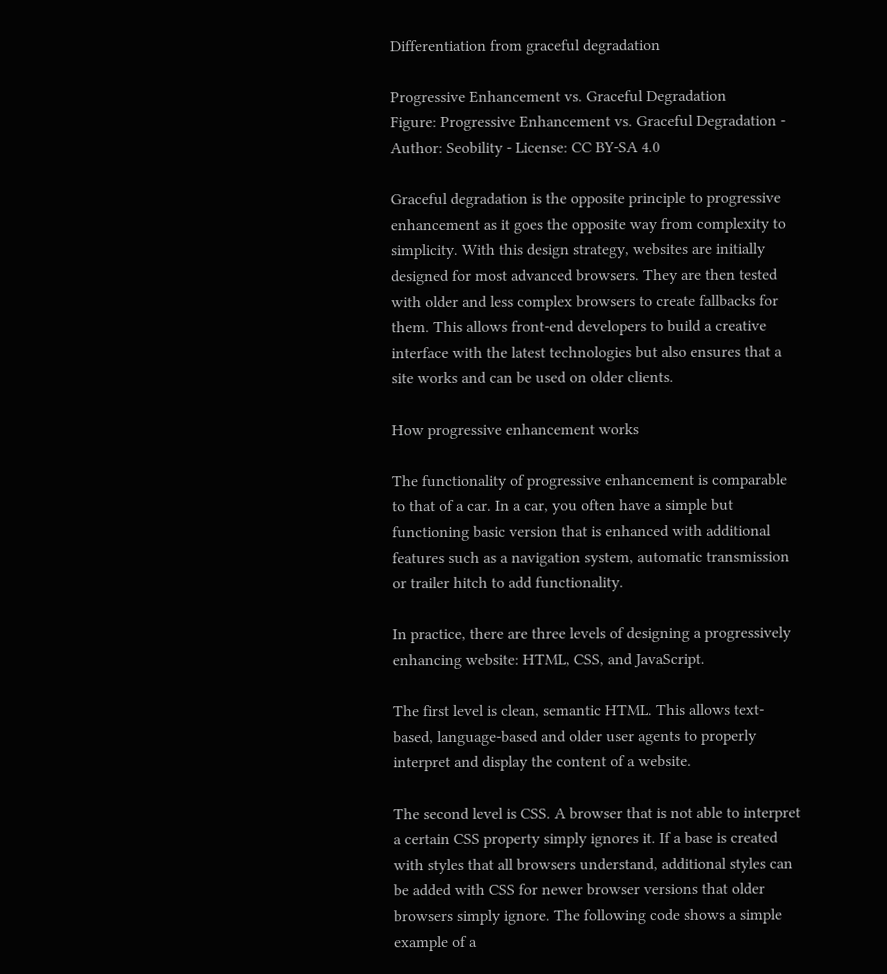Differentiation from graceful degradation

Progressive Enhancement vs. Graceful Degradation
Figure: Progressive Enhancement vs. Graceful Degradation - Author: Seobility - License: CC BY-SA 4.0

Graceful degradation is the opposite principle to progressive enhancement as it goes the opposite way from complexity to simplicity. With this design strategy, websites are initially designed for most advanced browsers. They are then tested with older and less complex browsers to create fallbacks for them. This allows front-end developers to build a creative interface with the latest technologies but also ensures that a site works and can be used on older clients.

How progressive enhancement works

The functionality of progressive enhancement is comparable to that of a car. In a car, you often have a simple but functioning basic version that is enhanced with additional features such as a navigation system, automatic transmission or trailer hitch to add functionality.

In practice, there are three levels of designing a progressively enhancing website: HTML, CSS, and JavaScript.

The first level is clean, semantic HTML. This allows text-based, language-based and older user agents to properly interpret and display the content of a website.

The second level is CSS. A browser that is not able to interpret a certain CSS property simply ignores it. If a base is created with styles that all browsers understand, additional styles can be added with CSS for newer browser versions that older browsers simply ignore. The following code shows a simple example of a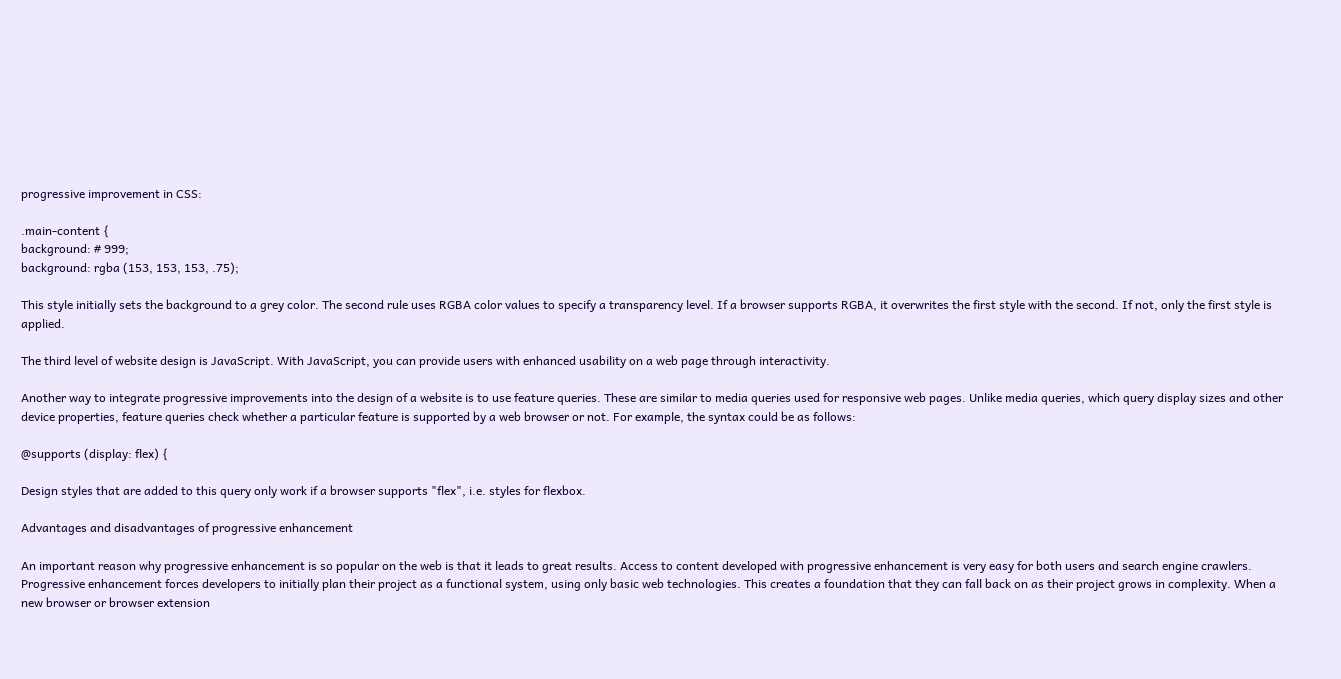progressive improvement in CSS:

.main-content {
background: # 999;
background: rgba (153, 153, 153, .75);

This style initially sets the background to a grey color. The second rule uses RGBA color values to specify a transparency level. If a browser supports RGBA, it overwrites the first style with the second. If not, only the first style is applied.

The third level of website design is JavaScript. With JavaScript, you can provide users with enhanced usability on a web page through interactivity.

Another way to integrate progressive improvements into the design of a website is to use feature queries. These are similar to media queries used for responsive web pages. Unlike media queries, which query display sizes and other device properties, feature queries check whether a particular feature is supported by a web browser or not. For example, the syntax could be as follows:

@supports (display: flex) {

Design styles that are added to this query only work if a browser supports "flex", i.e. styles for flexbox.

Advantages and disadvantages of progressive enhancement

An important reason why progressive enhancement is so popular on the web is that it leads to great results. Access to content developed with progressive enhancement is very easy for both users and search engine crawlers. Progressive enhancement forces developers to initially plan their project as a functional system, using only basic web technologies. This creates a foundation that they can fall back on as their project grows in complexity. When a new browser or browser extension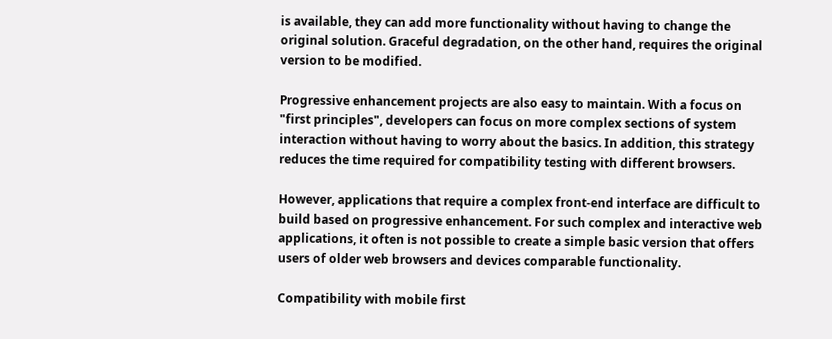is available, they can add more functionality without having to change the original solution. Graceful degradation, on the other hand, requires the original version to be modified.

Progressive enhancement projects are also easy to maintain. With a focus on "first principles", developers can focus on more complex sections of system interaction without having to worry about the basics. In addition, this strategy reduces the time required for compatibility testing with different browsers.

However, applications that require a complex front-end interface are difficult to build based on progressive enhancement. For such complex and interactive web applications, it often is not possible to create a simple basic version that offers users of older web browsers and devices comparable functionality.

Compatibility with mobile first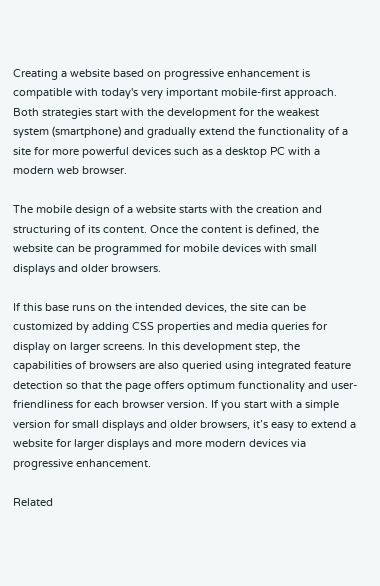Creating a website based on progressive enhancement is compatible with today's very important mobile-first approach. Both strategies start with the development for the weakest system (smartphone) and gradually extend the functionality of a site for more powerful devices such as a desktop PC with a modern web browser.

The mobile design of a website starts with the creation and structuring of its content. Once the content is defined, the website can be programmed for mobile devices with small displays and older browsers.

If this base runs on the intended devices, the site can be customized by adding CSS properties and media queries for display on larger screens. In this development step, the capabilities of browsers are also queried using integrated feature detection so that the page offers optimum functionality and user-friendliness for each browser version. If you start with a simple version for small displays and older browsers, it’s easy to extend a website for larger displays and more modern devices via progressive enhancement.

Related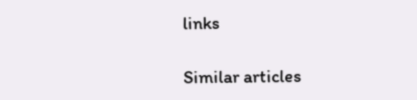links

Similar articles